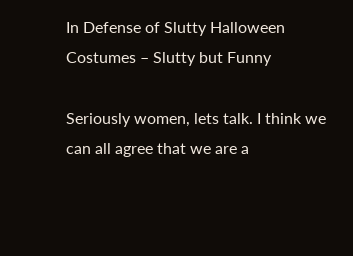In Defense of Slutty Halloween Costumes – Slutty but Funny

Seriously women, lets talk. I think we can all agree that we are a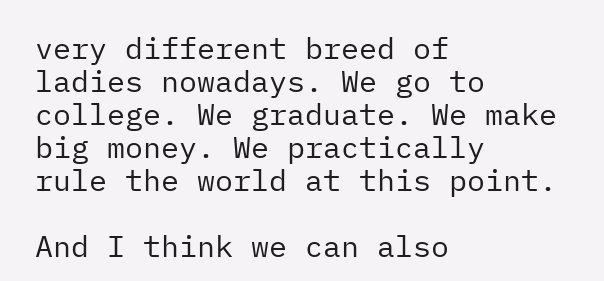very different breed of ladies nowadays. We go to college. We graduate. We make big money. We practically rule the world at this point.

And I think we can also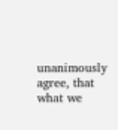unanimously agree, that what we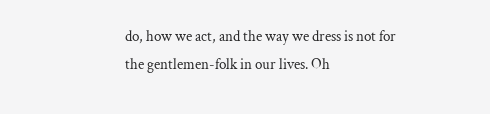do, how we act, and the way we dress is not for the gentlemen-folk in our lives. Oh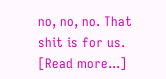no, no, no. That shit is for us. [Read more...]